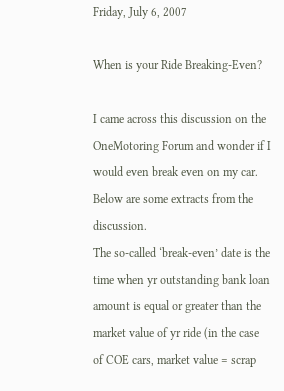Friday, July 6, 2007

When is your Ride Breaking-Even?

I came across this discussion on the OneMotoring Forum and wonder if I would even break even on my car. Below are some extracts from the discussion.
The so-called ‘break-even’ date is the time when yr outstanding bank loan amount is equal or greater than the market value of yr ride (in the case of COE cars, market value = scrap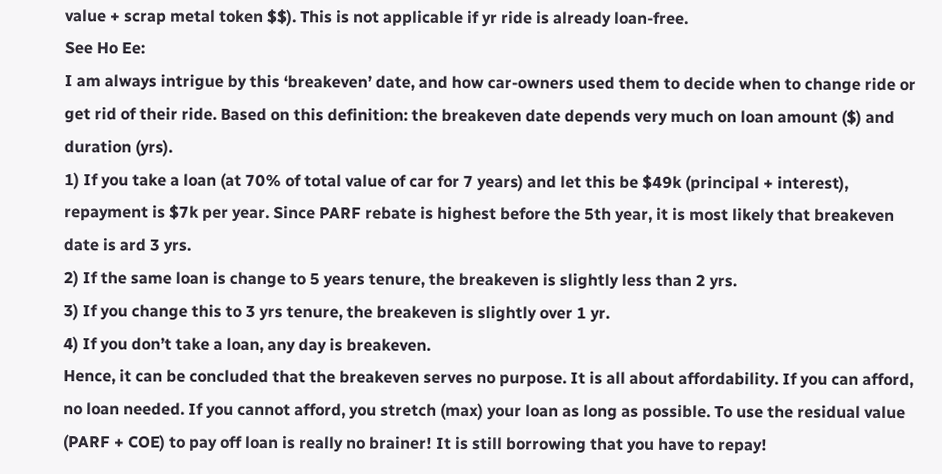value + scrap metal token $$). This is not applicable if yr ride is already loan-free.
See Ho Ee:
I am always intrigue by this ‘breakeven’ date, and how car-owners used them to decide when to change ride or get rid of their ride. Based on this definition: the breakeven date depends very much on loan amount ($) and duration (yrs).
1) If you take a loan (at 70% of total value of car for 7 years) and let this be $49k (principal + interest), repayment is $7k per year. Since PARF rebate is highest before the 5th year, it is most likely that breakeven date is ard 3 yrs.
2) If the same loan is change to 5 years tenure, the breakeven is slightly less than 2 yrs.
3) If you change this to 3 yrs tenure, the breakeven is slightly over 1 yr.
4) If you don’t take a loan, any day is breakeven.
Hence, it can be concluded that the breakeven serves no purpose. It is all about affordability. If you can afford, no loan needed. If you cannot afford, you stretch (max) your loan as long as possible. To use the residual value (PARF + COE) to pay off loan is really no brainer! It is still borrowing that you have to repay!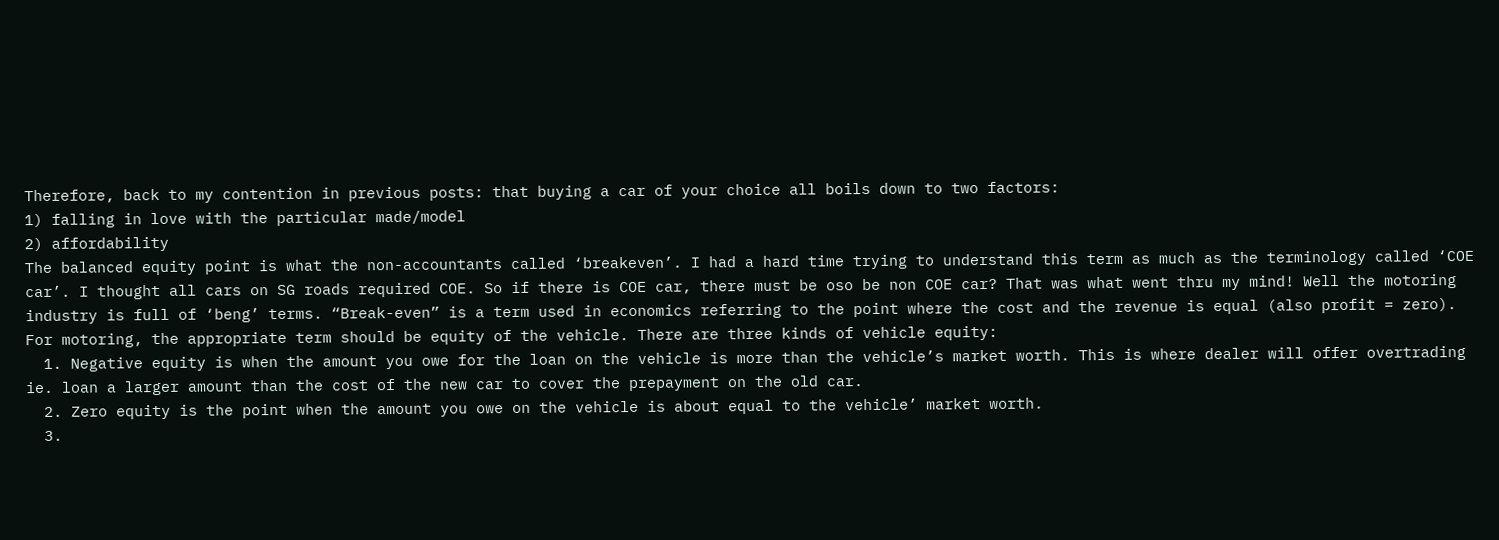Therefore, back to my contention in previous posts: that buying a car of your choice all boils down to two factors:
1) falling in love with the particular made/model
2) affordability
The balanced equity point is what the non-accountants called ‘breakeven’. I had a hard time trying to understand this term as much as the terminology called ‘COE car’. I thought all cars on SG roads required COE. So if there is COE car, there must be oso be non COE car? That was what went thru my mind! Well the motoring industry is full of ‘beng’ terms. “Break-even” is a term used in economics referring to the point where the cost and the revenue is equal (also profit = zero).
For motoring, the appropriate term should be equity of the vehicle. There are three kinds of vehicle equity:
  1. Negative equity is when the amount you owe for the loan on the vehicle is more than the vehicle’s market worth. This is where dealer will offer overtrading ie. loan a larger amount than the cost of the new car to cover the prepayment on the old car.
  2. Zero equity is the point when the amount you owe on the vehicle is about equal to the vehicle’ market worth.
  3.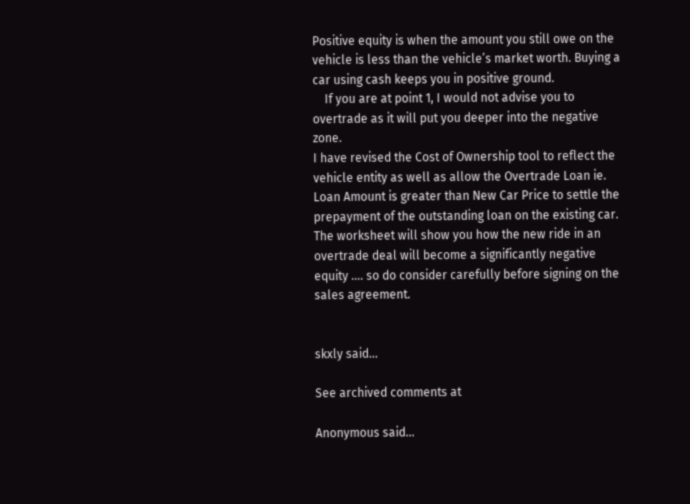Positive equity is when the amount you still owe on the vehicle is less than the vehicle’s market worth. Buying a car using cash keeps you in positive ground.
    If you are at point 1, I would not advise you to overtrade as it will put you deeper into the negative zone.
I have revised the Cost of Ownership tool to reflect the vehicle entity as well as allow the Overtrade Loan ie. Loan Amount is greater than New Car Price to settle the prepayment of the outstanding loan on the existing car. The worksheet will show you how the new ride in an overtrade deal will become a significantly negative equity …. so do consider carefully before signing on the sales agreement.


skxly said...

See archived comments at

Anonymous said...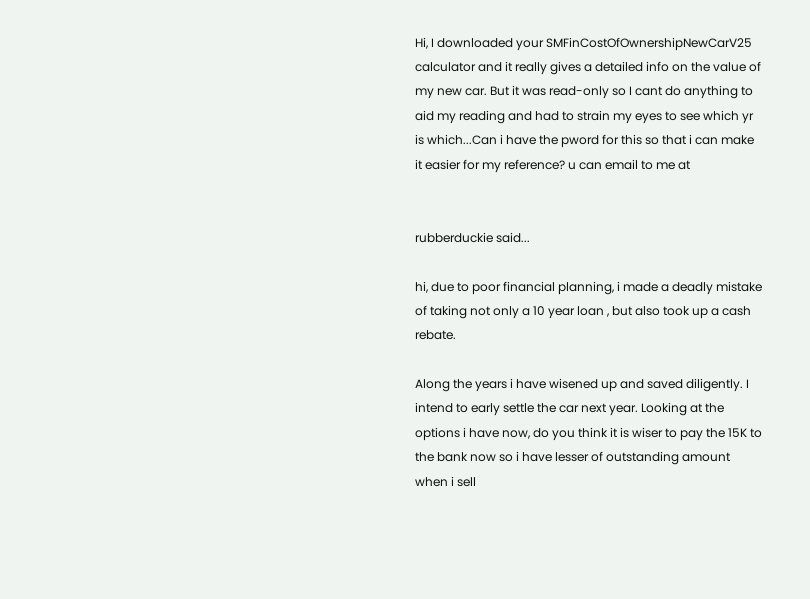Hi, I downloaded your SMFinCostOfOwnershipNewCarV25 calculator and it really gives a detailed info on the value of my new car. But it was read-only so I cant do anything to aid my reading and had to strain my eyes to see which yr is which...Can i have the pword for this so that i can make it easier for my reference? u can email to me at


rubberduckie said...

hi, due to poor financial planning, i made a deadly mistake of taking not only a 10 year loan , but also took up a cash rebate.

Along the years i have wisened up and saved diligently. I intend to early settle the car next year. Looking at the options i have now, do you think it is wiser to pay the 15K to the bank now so i have lesser of outstanding amount when i sell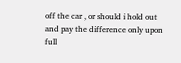off the car , or should i hold out and pay the difference only upon full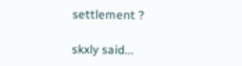settlement ?

skxly said...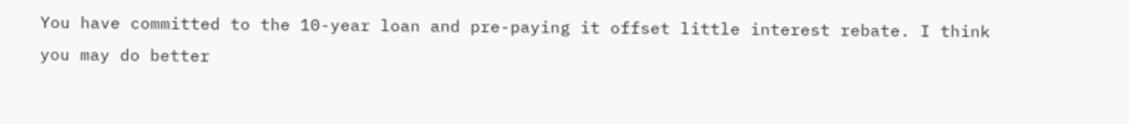You have committed to the 10-year loan and pre-paying it offset little interest rebate. I think you may do better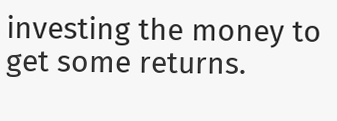investing the money to get some returns.